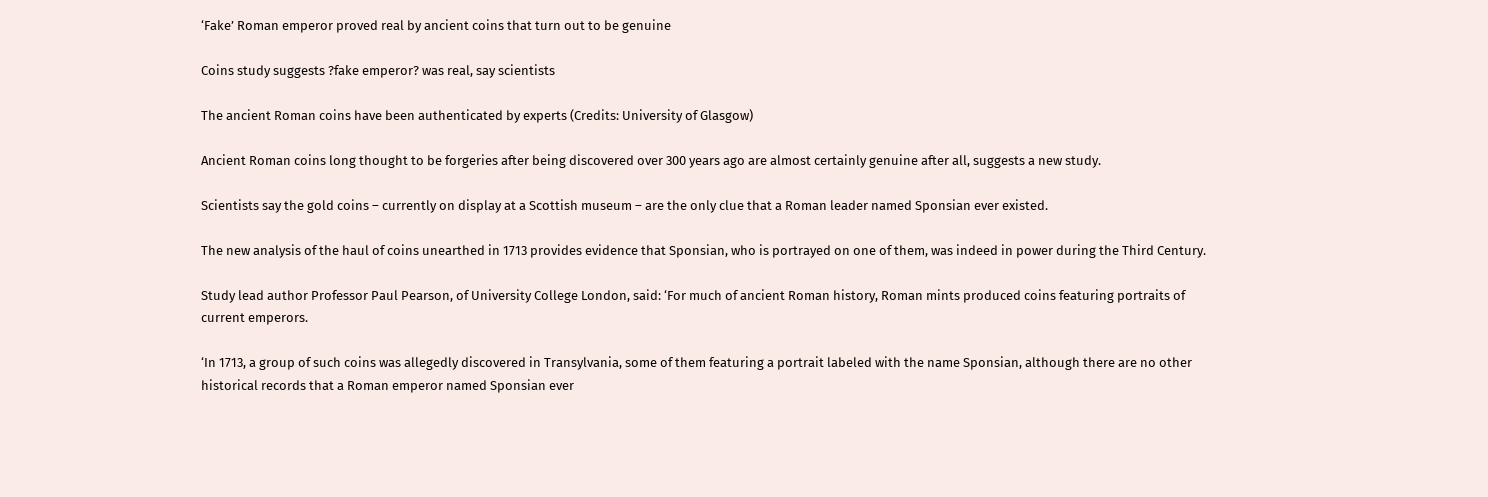‘Fake’ Roman emperor proved real by ancient coins that turn out to be genuine

Coins study suggests ?fake emperor? was real, say scientists

The ancient Roman coins have been authenticated by experts (Credits: University of Glasgow)

Ancient Roman coins long thought to be forgeries after being discovered over 300 years ago are almost certainly genuine after all, suggests a new study.

Scientists say the gold coins – currently on display at a Scottish museum – are the only clue that a Roman leader named Sponsian ever existed.

The new analysis of the haul of coins unearthed in 1713 provides evidence that Sponsian, who is portrayed on one of them, was indeed in power during the Third Century.

Study lead author Professor Paul Pearson, of University College London, said: ‘For much of ancient Roman history, Roman mints produced coins featuring portraits of current emperors.

‘In 1713, a group of such coins was allegedly discovered in Transylvania, some of them featuring a portrait labeled with the name Sponsian, although there are no other historical records that a Roman emperor named Sponsian ever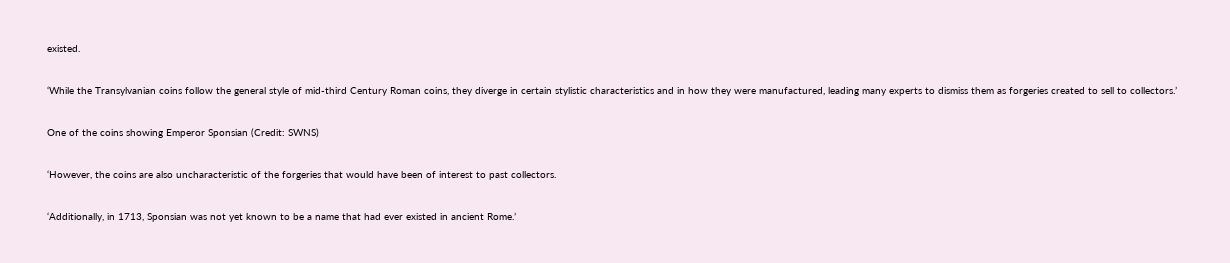existed.

‘While the Transylvanian coins follow the general style of mid-third Century Roman coins, they diverge in certain stylistic characteristics and in how they were manufactured, leading many experts to dismiss them as forgeries created to sell to collectors.’

One of the coins showing Emperor Sponsian (Credit: SWNS)

‘However, the coins are also uncharacteristic of the forgeries that would have been of interest to past collectors.

‘Additionally, in 1713, Sponsian was not yet known to be a name that had ever existed in ancient Rome.’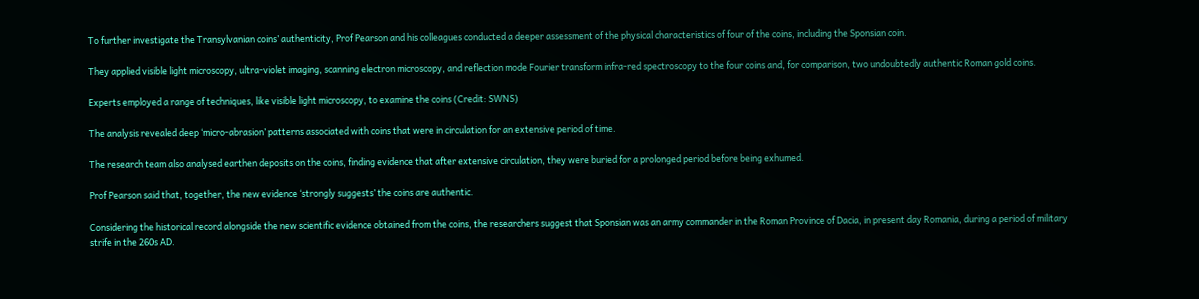To further investigate the Transylvanian coins’ authenticity, Prof Pearson and his colleagues conducted a deeper assessment of the physical characteristics of four of the coins, including the Sponsian coin.

They applied visible light microscopy, ultra-violet imaging, scanning electron microscopy, and reflection mode Fourier transform infra-red spectroscopy to the four coins and, for comparison, two undoubtedly authentic Roman gold coins.

Experts employed a range of techniques, like visible light microscopy, to examine the coins (Credit: SWNS)

The analysis revealed deep ‘micro-abrasion’ patterns associated with coins that were in circulation for an extensive period of time.

The research team also analysed earthen deposits on the coins, finding evidence that after extensive circulation, they were buried for a prolonged period before being exhumed.

Prof Pearson said that, together, the new evidence ‘strongly suggests’ the coins are authentic.

Considering the historical record alongside the new scientific evidence obtained from the coins, the researchers suggest that Sponsian was an army commander in the Roman Province of Dacia, in present day Romania, during a period of military strife in the 260s AD.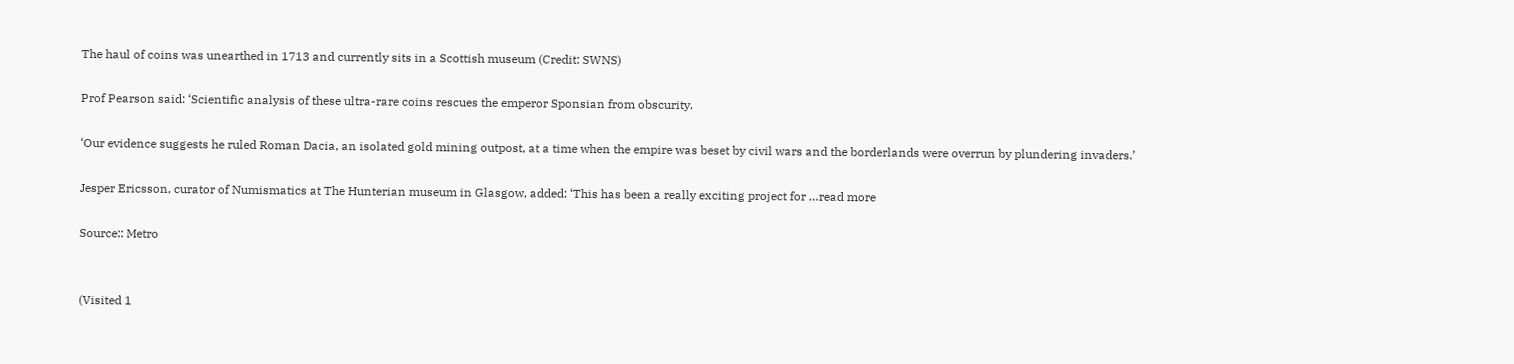The haul of coins was unearthed in 1713 and currently sits in a Scottish museum (Credit: SWNS)

Prof Pearson said: ‘Scientific analysis of these ultra-rare coins rescues the emperor Sponsian from obscurity.

‘Our evidence suggests he ruled Roman Dacia, an isolated gold mining outpost, at a time when the empire was beset by civil wars and the borderlands were overrun by plundering invaders.’

Jesper Ericsson, curator of Numismatics at The Hunterian museum in Glasgow, added: ‘This has been a really exciting project for …read more

Source:: Metro


(Visited 1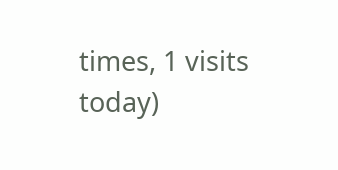times, 1 visits today)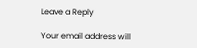Leave a Reply

Your email address will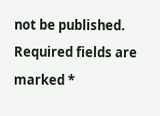not be published. Required fields are marked *